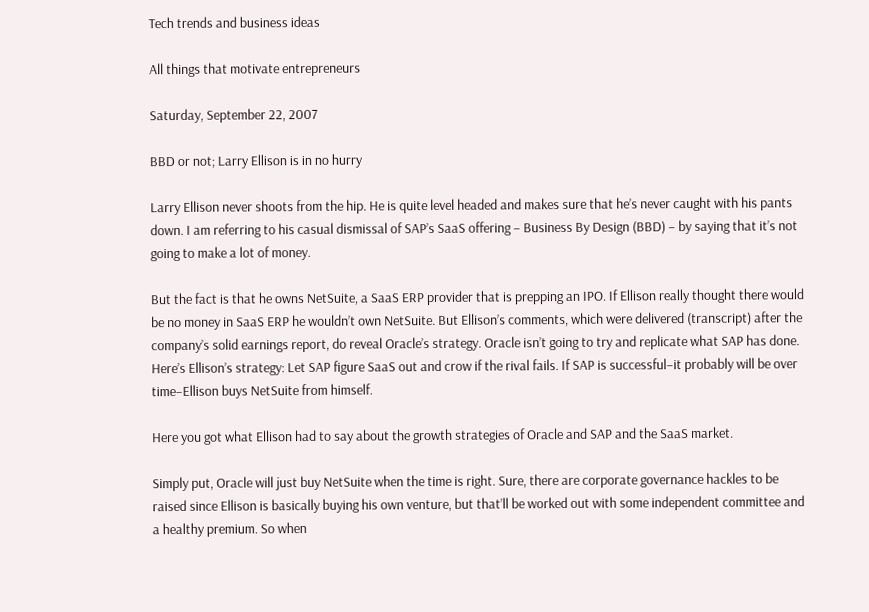Tech trends and business ideas

All things that motivate entrepreneurs

Saturday, September 22, 2007

BBD or not; Larry Ellison is in no hurry

Larry Ellison never shoots from the hip. He is quite level headed and makes sure that he’s never caught with his pants down. I am referring to his casual dismissal of SAP’s SaaS offering – Business By Design (BBD) – by saying that it’s not going to make a lot of money.

But the fact is that he owns NetSuite, a SaaS ERP provider that is prepping an IPO. If Ellison really thought there would be no money in SaaS ERP he wouldn’t own NetSuite. But Ellison’s comments, which were delivered (transcript) after the company’s solid earnings report, do reveal Oracle’s strategy. Oracle isn’t going to try and replicate what SAP has done. Here’s Ellison’s strategy: Let SAP figure SaaS out and crow if the rival fails. If SAP is successful–it probably will be over time–Ellison buys NetSuite from himself.

Here you got what Ellison had to say about the growth strategies of Oracle and SAP and the SaaS market.

Simply put, Oracle will just buy NetSuite when the time is right. Sure, there are corporate governance hackles to be raised since Ellison is basically buying his own venture, but that’ll be worked out with some independent committee and a healthy premium. So when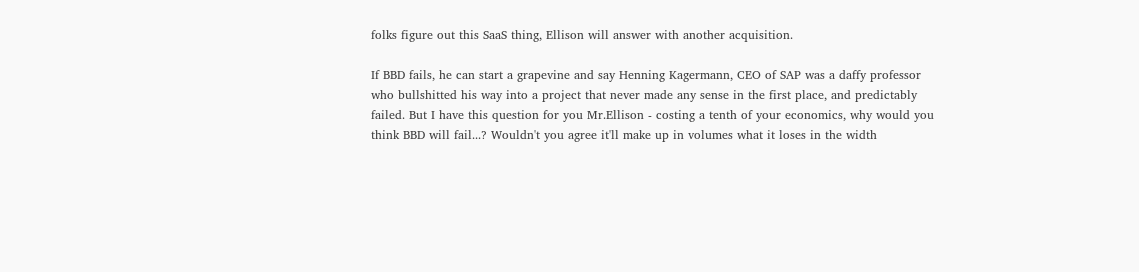folks figure out this SaaS thing, Ellison will answer with another acquisition.

If BBD fails, he can start a grapevine and say Henning Kagermann, CEO of SAP was a daffy professor who bullshitted his way into a project that never made any sense in the first place, and predictably failed. But I have this question for you Mr.Ellison - costing a tenth of your economics, why would you think BBD will fail...? Wouldn't you agree it'll make up in volumes what it loses in the width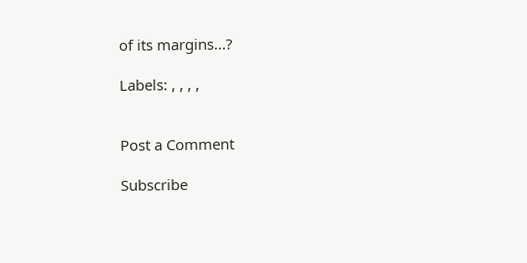of its margins...?

Labels: , , , ,


Post a Comment

Subscribe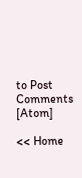to Post Comments [Atom]

<< Home